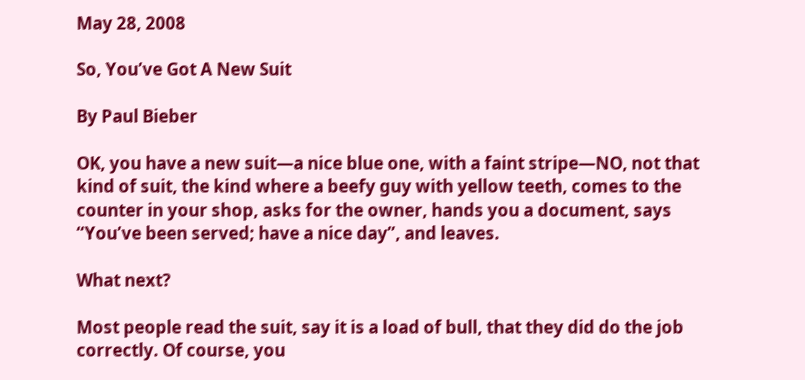May 28, 2008

So, You’ve Got A New Suit

By Paul Bieber

OK, you have a new suit—a nice blue one, with a faint stripe—NO, not that kind of suit, the kind where a beefy guy with yellow teeth, comes to the counter in your shop, asks for the owner, hands you a document, says “You’ve been served; have a nice day”, and leaves.

What next?

Most people read the suit, say it is a load of bull, that they did do the job correctly. Of course, you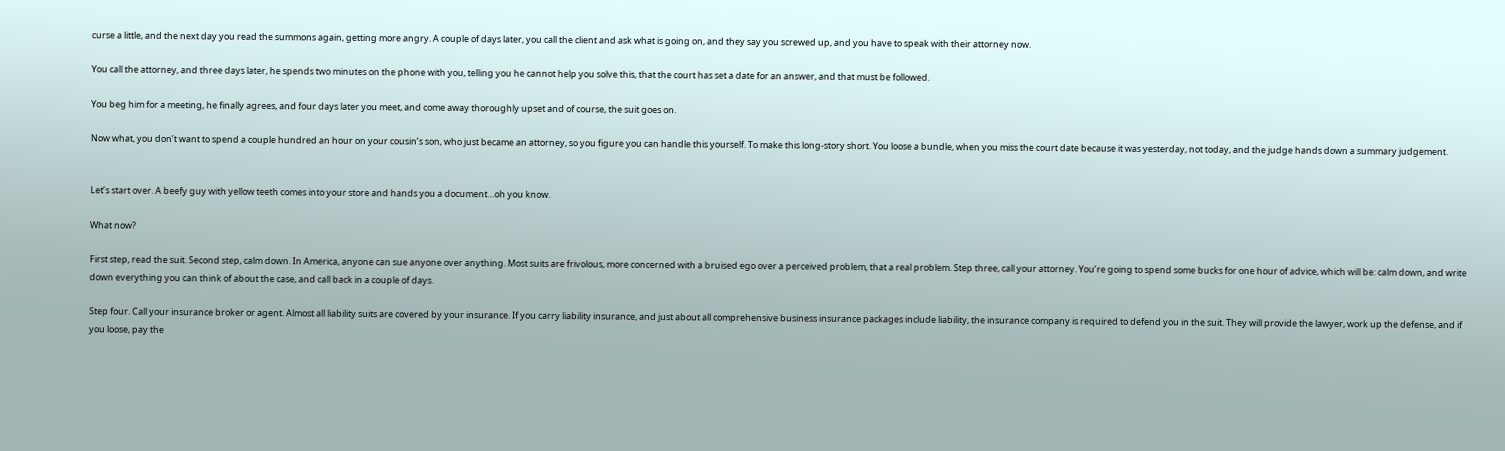curse a little, and the next day you read the summons again, getting more angry. A couple of days later, you call the client and ask what is going on, and they say you screwed up, and you have to speak with their attorney now.

You call the attorney, and three days later, he spends two minutes on the phone with you, telling you he cannot help you solve this, that the court has set a date for an answer, and that must be followed.

You beg him for a meeting, he finally agrees, and four days later you meet, and come away thoroughly upset and of course, the suit goes on.

Now what, you don’t want to spend a couple hundred an hour on your cousin’s son, who just became an attorney, so you figure you can handle this yourself. To make this long-story short. You loose a bundle, when you miss the court date because it was yesterday, not today, and the judge hands down a summary judgement.


Let’s start over. A beefy guy with yellow teeth comes into your store and hands you a document…oh you know.

What now?

First step, read the suit. Second step, calm down. In America, anyone can sue anyone over anything. Most suits are frivolous, more concerned with a bruised ego over a perceived problem, that a real problem. Step three, call your attorney. You’re going to spend some bucks for one hour of advice, which will be: calm down, and write down everything you can think of about the case, and call back in a couple of days.

Step four. Call your insurance broker or agent. Almost all liability suits are covered by your insurance. If you carry liability insurance, and just about all comprehensive business insurance packages include liability, the insurance company is required to defend you in the suit. They will provide the lawyer, work up the defense, and if you loose, pay the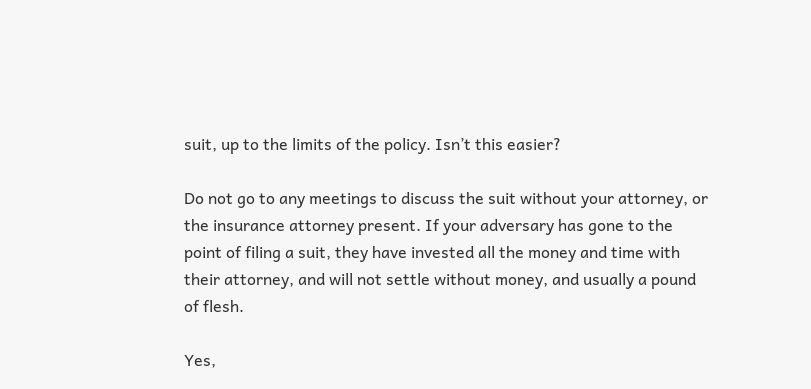suit, up to the limits of the policy. Isn’t this easier?

Do not go to any meetings to discuss the suit without your attorney, or the insurance attorney present. If your adversary has gone to the point of filing a suit, they have invested all the money and time with their attorney, and will not settle without money, and usually a pound of flesh.

Yes,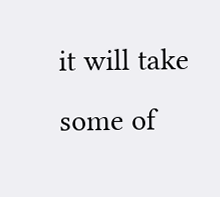it will take some of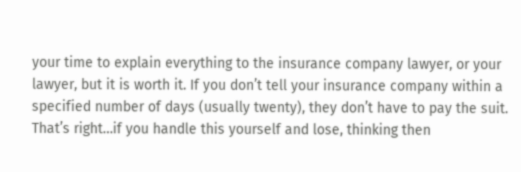your time to explain everything to the insurance company lawyer, or your lawyer, but it is worth it. If you don’t tell your insurance company within a specified number of days (usually twenty), they don’t have to pay the suit. That’s right…if you handle this yourself and lose, thinking then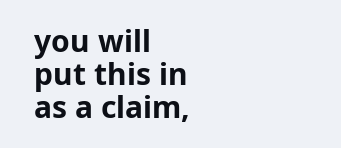you will put this in as a claim,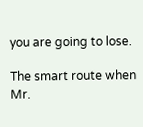you are going to lose.

The smart route when Mr.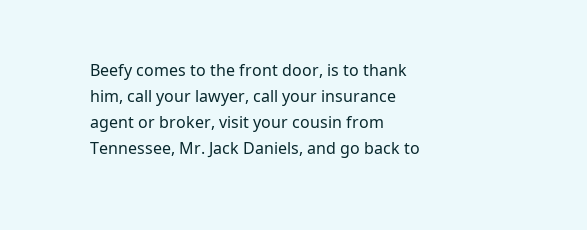Beefy comes to the front door, is to thank him, call your lawyer, call your insurance agent or broker, visit your cousin from Tennessee, Mr. Jack Daniels, and go back to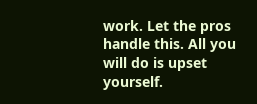work. Let the pros handle this. All you will do is upset yourself.